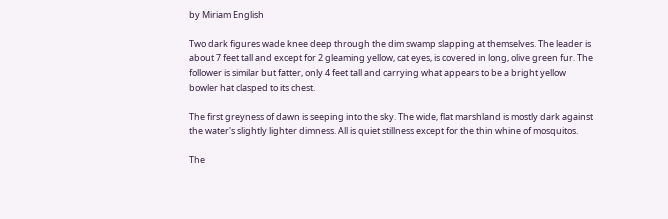by Miriam English

Two dark figures wade knee deep through the dim swamp slapping at themselves. The leader is about 7 feet tall and except for 2 gleaming yellow, cat eyes, is covered in long, olive green fur. The follower is similar but fatter, only 4 feet tall and carrying what appears to be a bright yellow bowler hat clasped to its chest.

The first greyness of dawn is seeping into the sky. The wide, flat marshland is mostly dark against the water's slightly lighter dimness. All is quiet stillness except for the thin whine of mosquitos.

The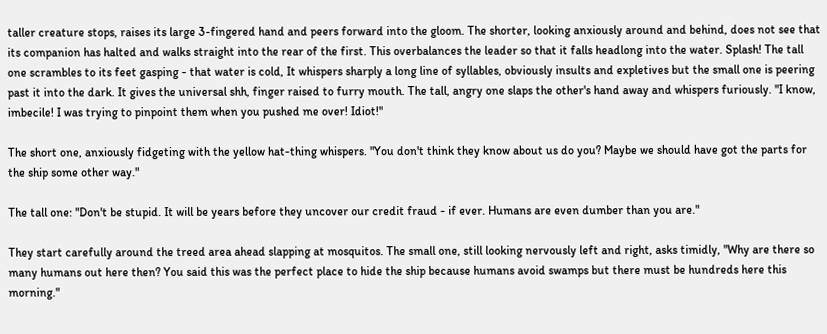taller creature stops, raises its large 3-fingered hand and peers forward into the gloom. The shorter, looking anxiously around and behind, does not see that its companion has halted and walks straight into the rear of the first. This overbalances the leader so that it falls headlong into the water. Splash! The tall one scrambles to its feet gasping - that water is cold, It whispers sharply a long line of syllables, obviously insults and expletives but the small one is peering past it into the dark. It gives the universal shh, finger raised to furry mouth. The tall, angry one slaps the other's hand away and whispers furiously. "I know, imbecile! I was trying to pinpoint them when you pushed me over! Idiot!"

The short one, anxiously fidgeting with the yellow hat-thing whispers. "You don't think they know about us do you? Maybe we should have got the parts for the ship some other way."

The tall one: "Don't be stupid. It will be years before they uncover our credit fraud - if ever. Humans are even dumber than you are."

They start carefully around the treed area ahead slapping at mosquitos. The small one, still looking nervously left and right, asks timidly, "Why are there so many humans out here then? You said this was the perfect place to hide the ship because humans avoid swamps but there must be hundreds here this morning."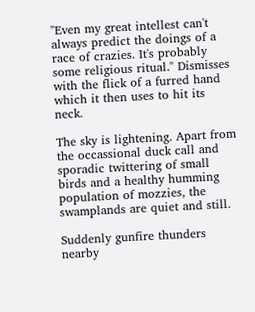"Even my great intellest can't always predict the doings of a race of crazies. It's probably some religious ritual." Dismisses with the flick of a furred hand which it then uses to hit its neck.

The sky is lightening. Apart from the occassional duck call and sporadic twittering of small birds and a healthy humming population of mozzies, the swamplands are quiet and still.

Suddenly gunfire thunders nearby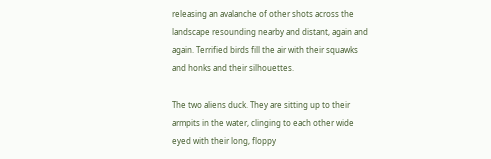releasing an avalanche of other shots across the landscape resounding nearby and distant, again and again. Terrified birds fill the air with their squawks and honks and their silhouettes.

The two aliens duck. They are sitting up to their armpits in the water, clinging to each other wide eyed with their long, floppy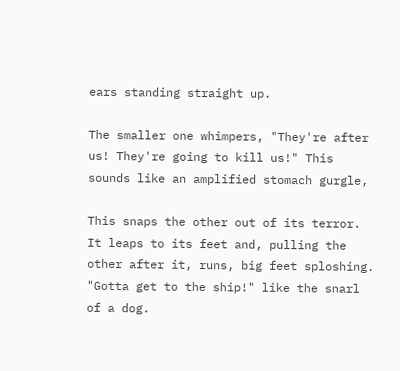ears standing straight up.

The smaller one whimpers, "They're after us! They're going to kill us!" This sounds like an amplified stomach gurgle,

This snaps the other out of its terror. It leaps to its feet and, pulling the other after it, runs, big feet sploshing. "Gotta get to the ship!" like the snarl of a dog.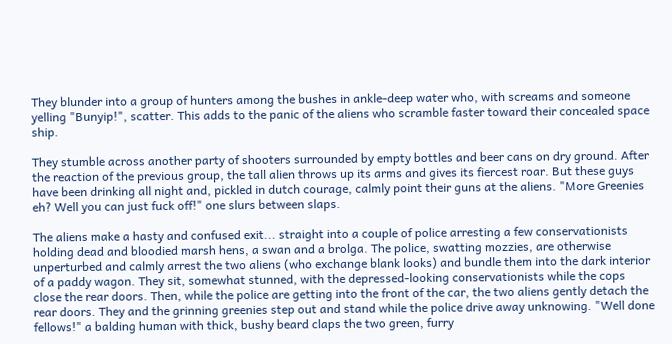They blunder into a group of hunters among the bushes in ankle-deep water who, with screams and someone yelling "Bunyip!", scatter. This adds to the panic of the aliens who scramble faster toward their concealed space ship.

They stumble across another party of shooters surrounded by empty bottles and beer cans on dry ground. After the reaction of the previous group, the tall alien throws up its arms and gives its fiercest roar. But these guys have been drinking all night and, pickled in dutch courage, calmly point their guns at the aliens. "More Greenies eh? Well you can just fuck off!" one slurs between slaps.

The aliens make a hasty and confused exit... straight into a couple of police arresting a few conservationists holding dead and bloodied marsh hens, a swan and a brolga. The police, swatting mozzies, are otherwise unperturbed and calmly arrest the two aliens (who exchange blank looks) and bundle them into the dark interior of a paddy wagon. They sit, somewhat stunned, with the depressed-looking conservationists while the cops close the rear doors. Then, while the police are getting into the front of the car, the two aliens gently detach the rear doors. They and the grinning greenies step out and stand while the police drive away unknowing. "Well done fellows!" a balding human with thick, bushy beard claps the two green, furry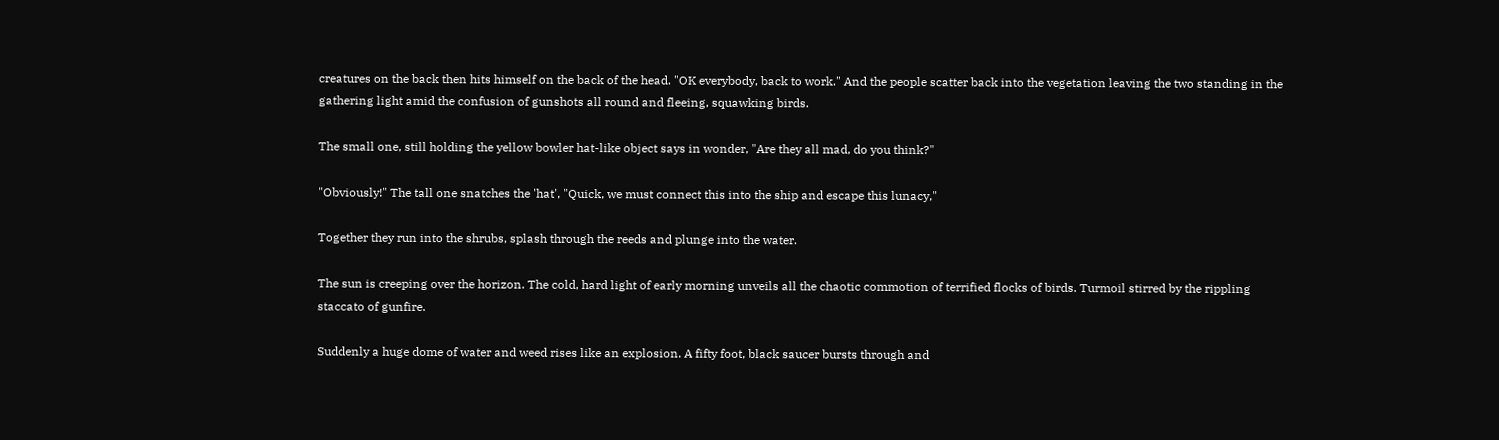creatures on the back then hits himself on the back of the head. "OK everybody, back to work." And the people scatter back into the vegetation leaving the two standing in the gathering light amid the confusion of gunshots all round and fleeing, squawking birds.

The small one, still holding the yellow bowler hat-like object says in wonder, "Are they all mad, do you think?"

"Obviously!" The tall one snatches the 'hat', "Quick, we must connect this into the ship and escape this lunacy,"

Together they run into the shrubs, splash through the reeds and plunge into the water.

The sun is creeping over the horizon. The cold, hard light of early morning unveils all the chaotic commotion of terrified flocks of birds. Turmoil stirred by the rippling staccato of gunfire.

Suddenly a huge dome of water and weed rises like an explosion. A fifty foot, black saucer bursts through and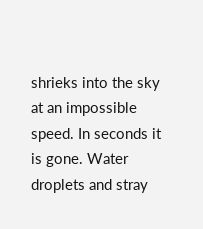shrieks into the sky at an impossible speed. In seconds it is gone. Water droplets and stray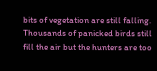bits of vegetation are still falling. Thousands of panicked birds still fill the air but the hunters are too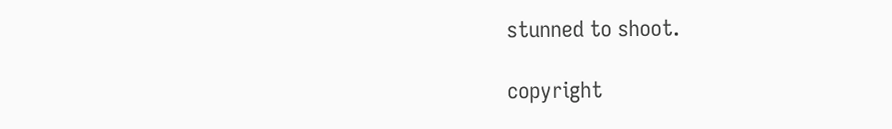stunned to shoot.

copyright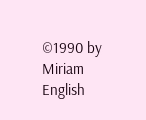©1990 by Miriam English